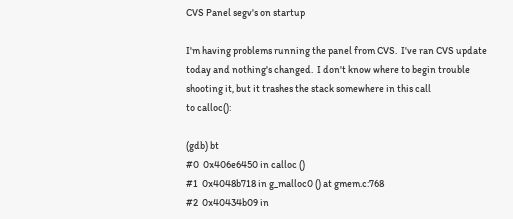CVS Panel segv's on startup

I'm having problems running the panel from CVS.  I've ran CVS update
today and nothing's changed.  I don't know where to begin trouble
shooting it, but it trashes the stack somewhere in this call
to calloc():

(gdb) bt
#0  0x406e6450 in calloc ()
#1  0x4048b718 in g_malloc0 () at gmem.c:768
#2  0x40434b09 in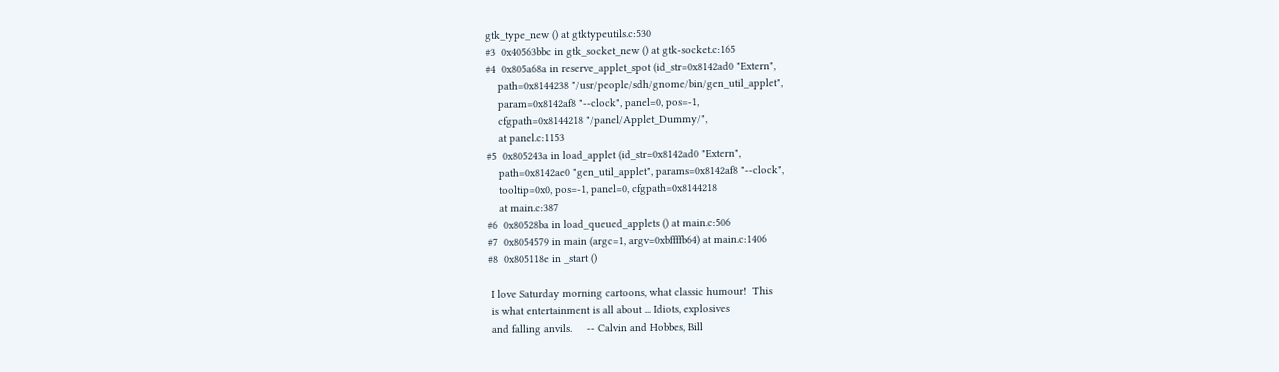gtk_type_new () at gtktypeutils.c:530
#3  0x40563bbc in gtk_socket_new () at gtk-socket.c:165
#4  0x805a68a in reserve_applet_spot (id_str=0x8142ad0 "Extern",
    path=0x8144238 "/usr/people/sdh/gnome/bin/gen_util_applet",
    param=0x8142af8 "--clock", panel=0, pos=-1,
    cfgpath=0x8144218 "/panel/Applet_Dummy/",
    at panel.c:1153
#5  0x805243a in load_applet (id_str=0x8142ad0 "Extern",
    path=0x8142ae0 "gen_util_applet", params=0x8142af8 "--clock",
    tooltip=0x0, pos=-1, panel=0, cfgpath=0x8144218
    at main.c:387
#6  0x80528ba in load_queued_applets () at main.c:506
#7  0x8054579 in main (argc=1, argv=0xbffffb64) at main.c:1406
#8  0x805118e in _start ()

 I love Saturday morning cartoons, what classic humour!  This
 is what entertainment is all about ... Idiots, explosives
 and falling anvils.     -- Calvin and Hobbes, Bill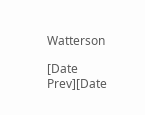Watterson

[Date Prev][Date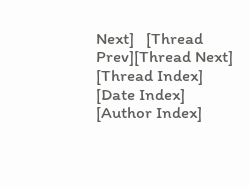Next]   [Thread Prev][Thread Next]   [Thread Index] [Date Index] [Author Index]